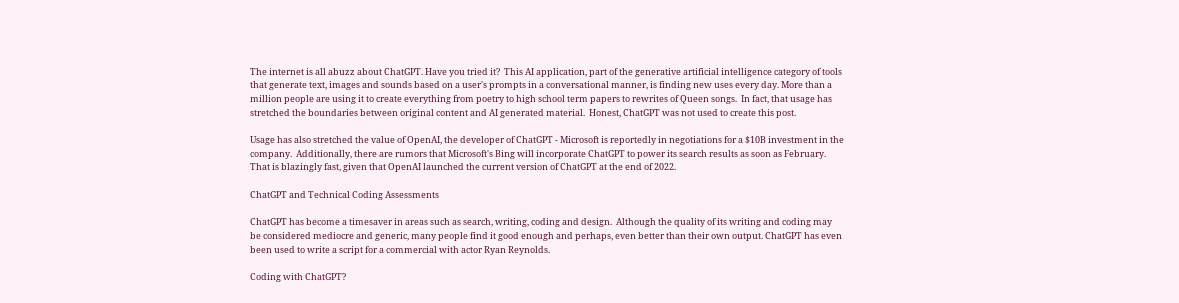The internet is all abuzz about ChatGPT. Have you tried it?  This AI application, part of the generative artificial intelligence category of tools that generate text, images and sounds based on a user's prompts in a conversational manner, is finding new uses every day. More than a million people are using it to create everything from poetry to high school term papers to rewrites of Queen songs.  In fact, that usage has stretched the boundaries between original content and AI generated material.  Honest, ChatGPT was not used to create this post.

Usage has also stretched the value of OpenAI, the developer of ChatGPT - Microsoft is reportedly in negotiations for a $10B investment in the company.  Additionally, there are rumors that Microsoft's Bing will incorporate ChatGPT to power its search results as soon as February. That is blazingly fast, given that OpenAI launched the current version of ChatGPT at the end of 2022.

ChatGPT and Technical Coding Assessments

ChatGPT has become a timesaver in areas such as search, writing, coding and design.  Although the quality of its writing and coding may be considered mediocre and generic, many people find it good enough and perhaps, even better than their own output. ChatGPT has even been used to write a script for a commercial with actor Ryan Reynolds.

Coding with ChatGPT?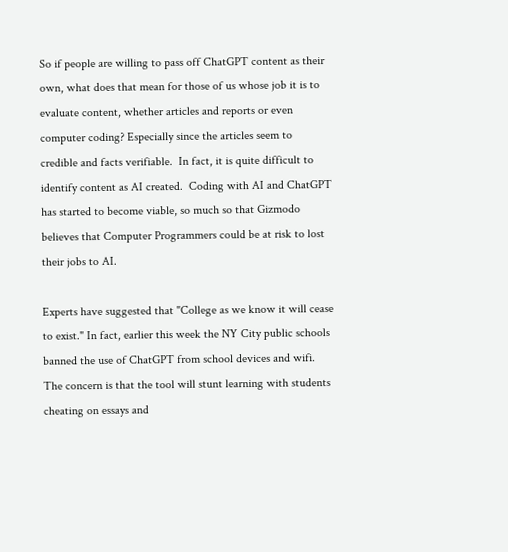So if people are willing to pass off ChatGPT content as their own, what does that mean for those of us whose job it is to evaluate content, whether articles and reports or even computer coding? Especially since the articles seem to credible and facts verifiable.  In fact, it is quite difficult to identify content as AI created.  Coding with AI and ChatGPT has started to become viable, so much so that Gizmodo believes that Computer Programmers could be at risk to lost their jobs to AI.

Experts have suggested that "College as we know it will cease to exist." In fact, earlier this week the NY City public schools banned the use of ChatGPT from school devices and wifi. The concern is that the tool will stunt learning with students cheating on essays and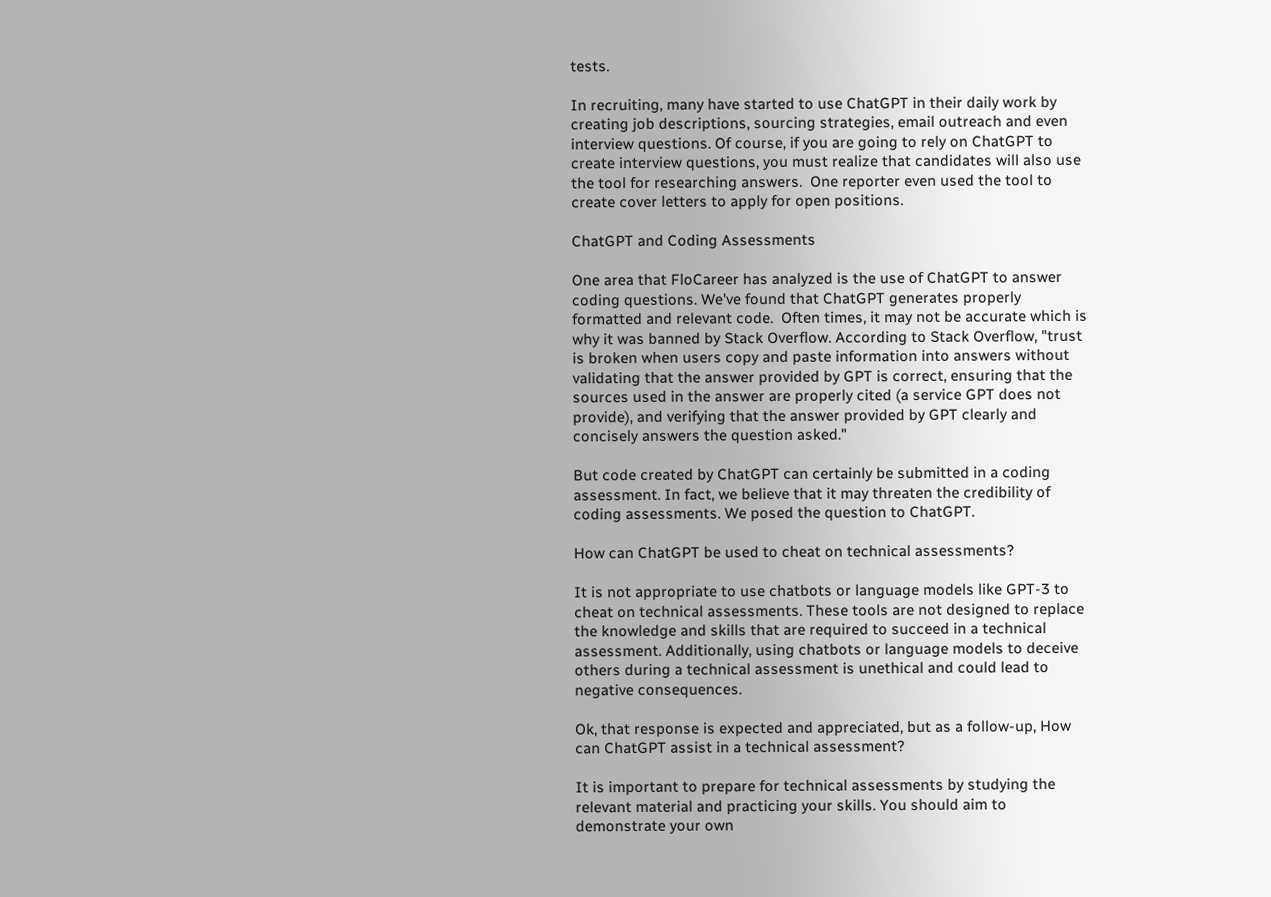tests.

In recruiting, many have started to use ChatGPT in their daily work by creating job descriptions, sourcing strategies, email outreach and even interview questions. Of course, if you are going to rely on ChatGPT to create interview questions, you must realize that candidates will also use the tool for researching answers.  One reporter even used the tool to create cover letters to apply for open positions.

ChatGPT and Coding Assessments

One area that FloCareer has analyzed is the use of ChatGPT to answer coding questions. We've found that ChatGPT generates properly formatted and relevant code.  Often times, it may not be accurate which is why it was banned by Stack Overflow. According to Stack Overflow, "trust is broken when users copy and paste information into answers without validating that the answer provided by GPT is correct, ensuring that the sources used in the answer are properly cited (a service GPT does not provide), and verifying that the answer provided by GPT clearly and concisely answers the question asked."

But code created by ChatGPT can certainly be submitted in a coding assessment. In fact, we believe that it may threaten the credibility of coding assessments. We posed the question to ChatGPT.

How can ChatGPT be used to cheat on technical assessments?

It is not appropriate to use chatbots or language models like GPT-3 to cheat on technical assessments. These tools are not designed to replace the knowledge and skills that are required to succeed in a technical assessment. Additionally, using chatbots or language models to deceive others during a technical assessment is unethical and could lead to negative consequences.

Ok, that response is expected and appreciated, but as a follow-up, How can ChatGPT assist in a technical assessment?

It is important to prepare for technical assessments by studying the relevant material and practicing your skills. You should aim to demonstrate your own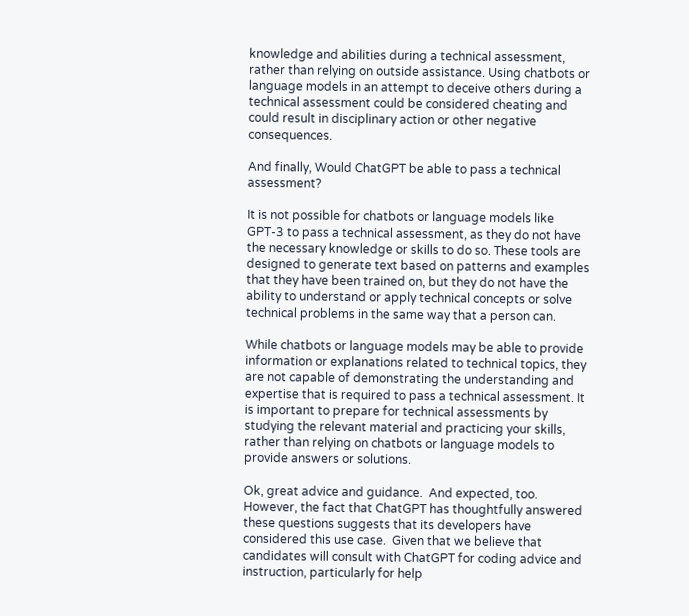knowledge and abilities during a technical assessment, rather than relying on outside assistance. Using chatbots or language models in an attempt to deceive others during a technical assessment could be considered cheating and could result in disciplinary action or other negative consequences.

And finally, Would ChatGPT be able to pass a technical assessment?

It is not possible for chatbots or language models like GPT-3 to pass a technical assessment, as they do not have the necessary knowledge or skills to do so. These tools are designed to generate text based on patterns and examples that they have been trained on, but they do not have the ability to understand or apply technical concepts or solve technical problems in the same way that a person can.

While chatbots or language models may be able to provide information or explanations related to technical topics, they are not capable of demonstrating the understanding and expertise that is required to pass a technical assessment. It is important to prepare for technical assessments by studying the relevant material and practicing your skills, rather than relying on chatbots or language models to provide answers or solutions.

Ok, great advice and guidance.  And expected, too. However, the fact that ChatGPT has thoughtfully answered these questions suggests that its developers have considered this use case.  Given that we believe that candidates will consult with ChatGPT for coding advice and instruction, particularly for help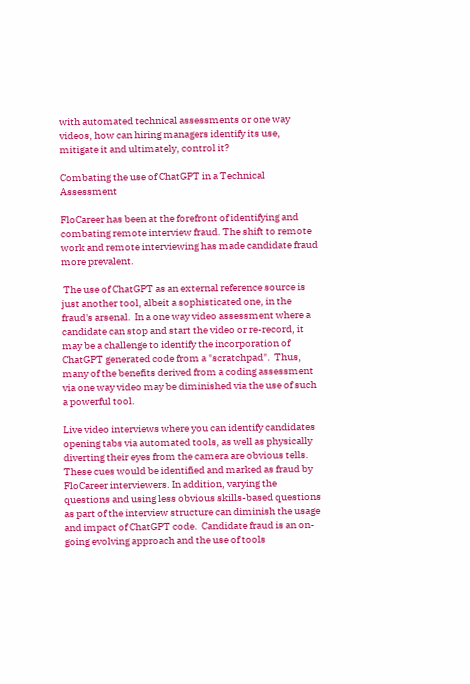with automated technical assessments or one way videos, how can hiring managers identify its use, mitigate it and ultimately, control it?

Combating the use of ChatGPT in a Technical Assessment

FloCareer has been at the forefront of identifying and combating remote interview fraud. The shift to remote work and remote interviewing has made candidate fraud more prevalent.

 The use of ChatGPT as an external reference source is just another tool, albeit a sophisticated one, in the fraud's arsenal.  In a one way video assessment where a candidate can stop and start the video or re-record, it may be a challenge to identify the incorporation of ChatGPT generated code from a "scratchpad".  Thus, many of the benefits derived from a coding assessment via one way video may be diminished via the use of such a powerful tool.

Live video interviews where you can identify candidates opening tabs via automated tools, as well as physically diverting their eyes from the camera are obvious tells.  These cues would be identified and marked as fraud by FloCareer interviewers. In addition, varying the questions and using less obvious skills-based questions as part of the interview structure can diminish the usage and impact of ChatGPT code.  Candidate fraud is an on-going evolving approach and the use of tools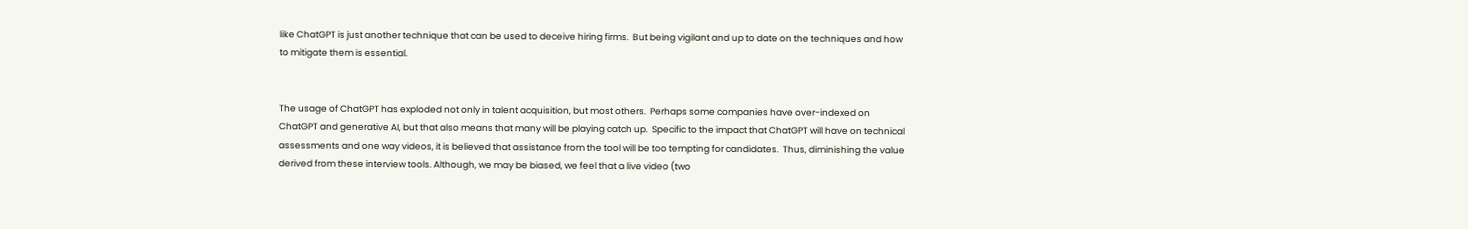like ChatGPT is just another technique that can be used to deceive hiring firms.  But being vigilant and up to date on the techniques and how to mitigate them is essential.


The usage of ChatGPT has exploded not only in talent acquisition, but most others.  Perhaps some companies have over-indexed on ChatGPT and generative AI, but that also means that many will be playing catch up.  Specific to the impact that ChatGPT will have on technical assessments and one way videos, it is believed that assistance from the tool will be too tempting for candidates.  Thus, diminishing the value derived from these interview tools. Although, we may be biased, we feel that a live video (two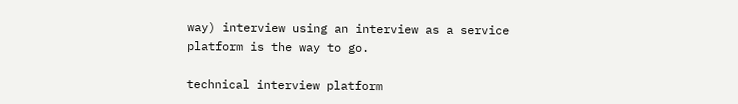way) interview using an interview as a service platform is the way to go.

technical interview platform